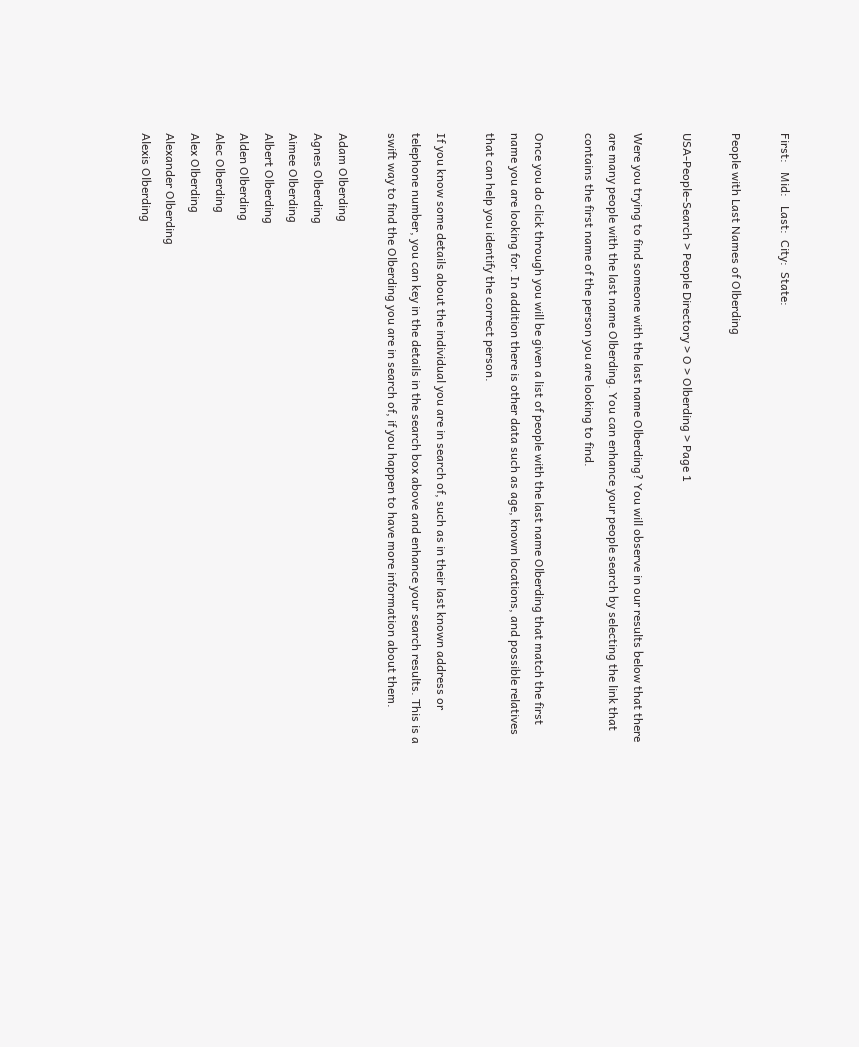First:   Mid:   Last:  City:  State:

People with Last Names of Olberding

USA-People-Search > People Directory > O > Olberding > Page 1

Were you trying to find someone with the last name Olberding? You will observe in our results below that there are many people with the last name Olberding. You can enhance your people search by selecting the link that contains the first name of the person you are looking to find.

Once you do click through you will be given a list of people with the last name Olberding that match the first name you are looking for. In addition there is other data such as age, known locations, and possible relatives that can help you identify the correct person.

If you know some details about the individual you are in search of, such as in their last known address or telephone number, you can key in the details in the search box above and enhance your search results. This is a swift way to find the Olberding you are in search of, if you happen to have more information about them.

Adam Olberding
Agnes Olberding
Aimee Olberding
Albert Olberding
Alden Olberding
Alec Olberding
Alex Olberding
Alexander Olberding
Alexis Olberding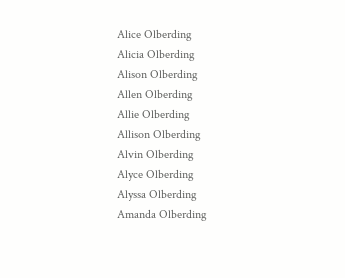Alice Olberding
Alicia Olberding
Alison Olberding
Allen Olberding
Allie Olberding
Allison Olberding
Alvin Olberding
Alyce Olberding
Alyssa Olberding
Amanda Olberding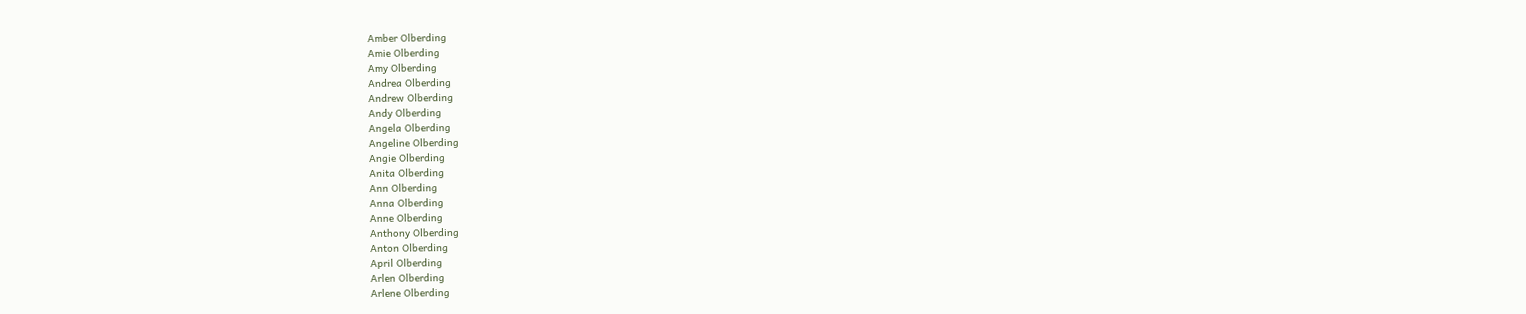Amber Olberding
Amie Olberding
Amy Olberding
Andrea Olberding
Andrew Olberding
Andy Olberding
Angela Olberding
Angeline Olberding
Angie Olberding
Anita Olberding
Ann Olberding
Anna Olberding
Anne Olberding
Anthony Olberding
Anton Olberding
April Olberding
Arlen Olberding
Arlene Olberding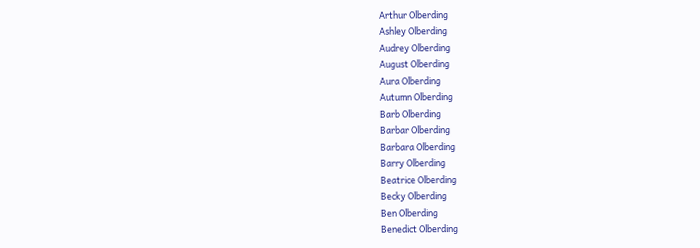Arthur Olberding
Ashley Olberding
Audrey Olberding
August Olberding
Aura Olberding
Autumn Olberding
Barb Olberding
Barbar Olberding
Barbara Olberding
Barry Olberding
Beatrice Olberding
Becky Olberding
Ben Olberding
Benedict Olberding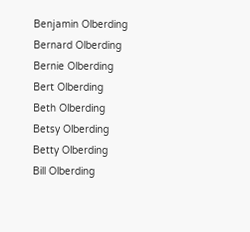Benjamin Olberding
Bernard Olberding
Bernie Olberding
Bert Olberding
Beth Olberding
Betsy Olberding
Betty Olberding
Bill Olberding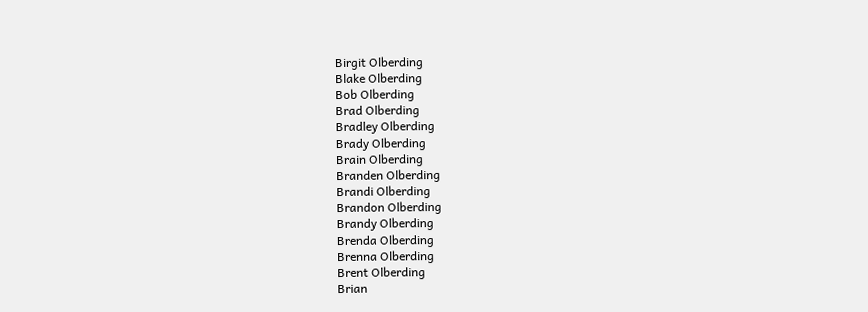Birgit Olberding
Blake Olberding
Bob Olberding
Brad Olberding
Bradley Olberding
Brady Olberding
Brain Olberding
Branden Olberding
Brandi Olberding
Brandon Olberding
Brandy Olberding
Brenda Olberding
Brenna Olberding
Brent Olberding
Brian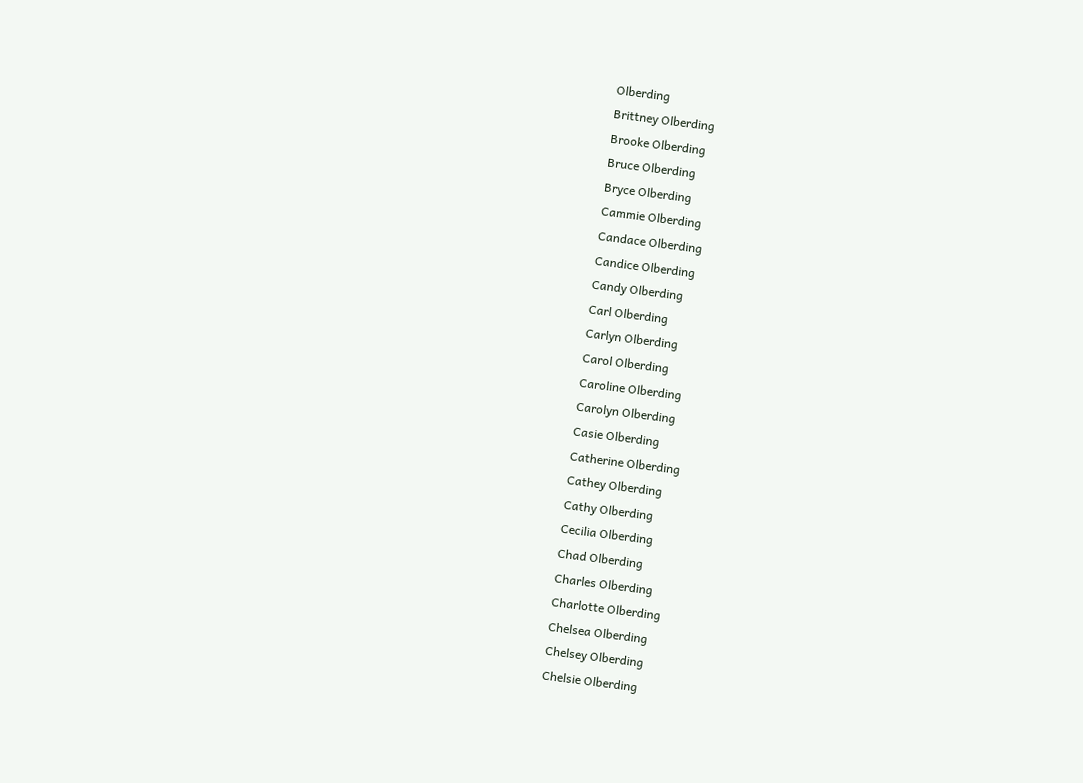Olberding
Brittney Olberding
Brooke Olberding
Bruce Olberding
Bryce Olberding
Cammie Olberding
Candace Olberding
Candice Olberding
Candy Olberding
Carl Olberding
Carlyn Olberding
Carol Olberding
Caroline Olberding
Carolyn Olberding
Casie Olberding
Catherine Olberding
Cathey Olberding
Cathy Olberding
Cecilia Olberding
Chad Olberding
Charles Olberding
Charlotte Olberding
Chelsea Olberding
Chelsey Olberding
Chelsie Olberding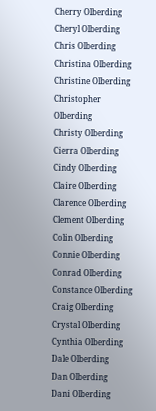Cherry Olberding
Cheryl Olberding
Chris Olberding
Christina Olberding
Christine Olberding
Christopher Olberding
Christy Olberding
Cierra Olberding
Cindy Olberding
Claire Olberding
Clarence Olberding
Clement Olberding
Colin Olberding
Connie Olberding
Conrad Olberding
Constance Olberding
Craig Olberding
Crystal Olberding
Cynthia Olberding
Dale Olberding
Dan Olberding
Dani Olberding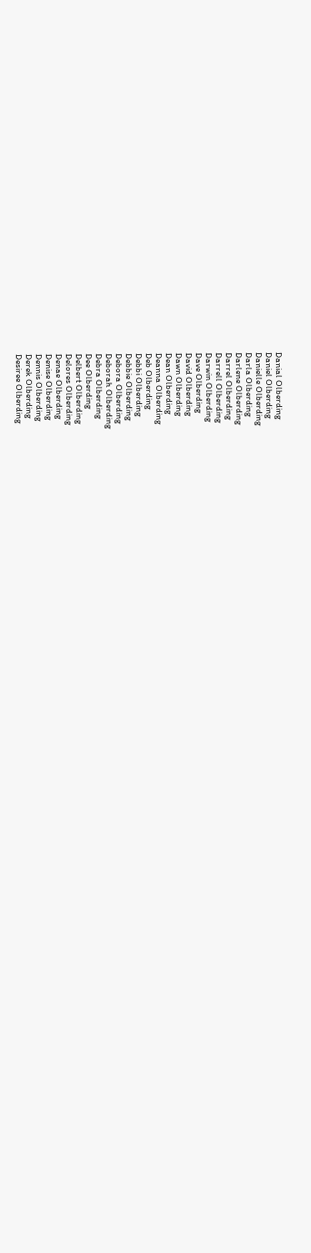Danial Olberding
Daniel Olberding
Danielle Olberding
Darla Olberding
Darlene Olberding
Darrel Olberding
Darrell Olberding
Darwin Olberding
Dave Olberding
David Olberding
Dawn Olberding
Dean Olberding
Deanna Olberding
Deb Olberding
Debbi Olberding
Debbie Olberding
Debora Olberding
Deborah Olberding
Debra Olberding
Dee Olberding
Delbert Olberding
Delores Olberding
Denae Olberding
Denise Olberding
Dennis Olberding
Derek Olberding
Desiree Olberding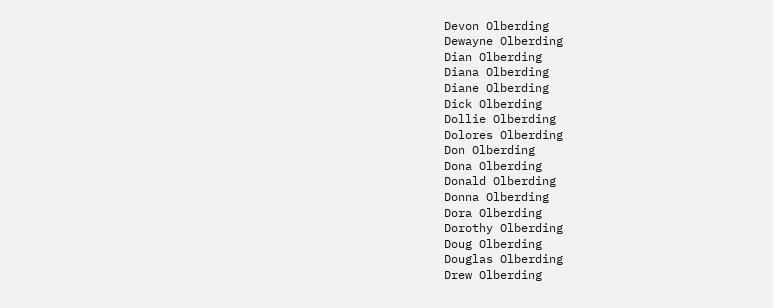Devon Olberding
Dewayne Olberding
Dian Olberding
Diana Olberding
Diane Olberding
Dick Olberding
Dollie Olberding
Dolores Olberding
Don Olberding
Dona Olberding
Donald Olberding
Donna Olberding
Dora Olberding
Dorothy Olberding
Doug Olberding
Douglas Olberding
Drew Olberding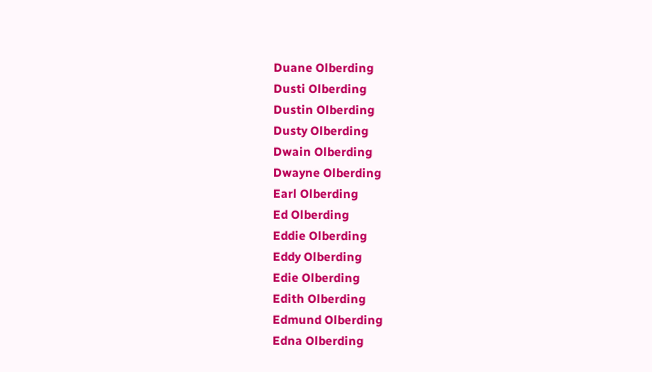Duane Olberding
Dusti Olberding
Dustin Olberding
Dusty Olberding
Dwain Olberding
Dwayne Olberding
Earl Olberding
Ed Olberding
Eddie Olberding
Eddy Olberding
Edie Olberding
Edith Olberding
Edmund Olberding
Edna Olberding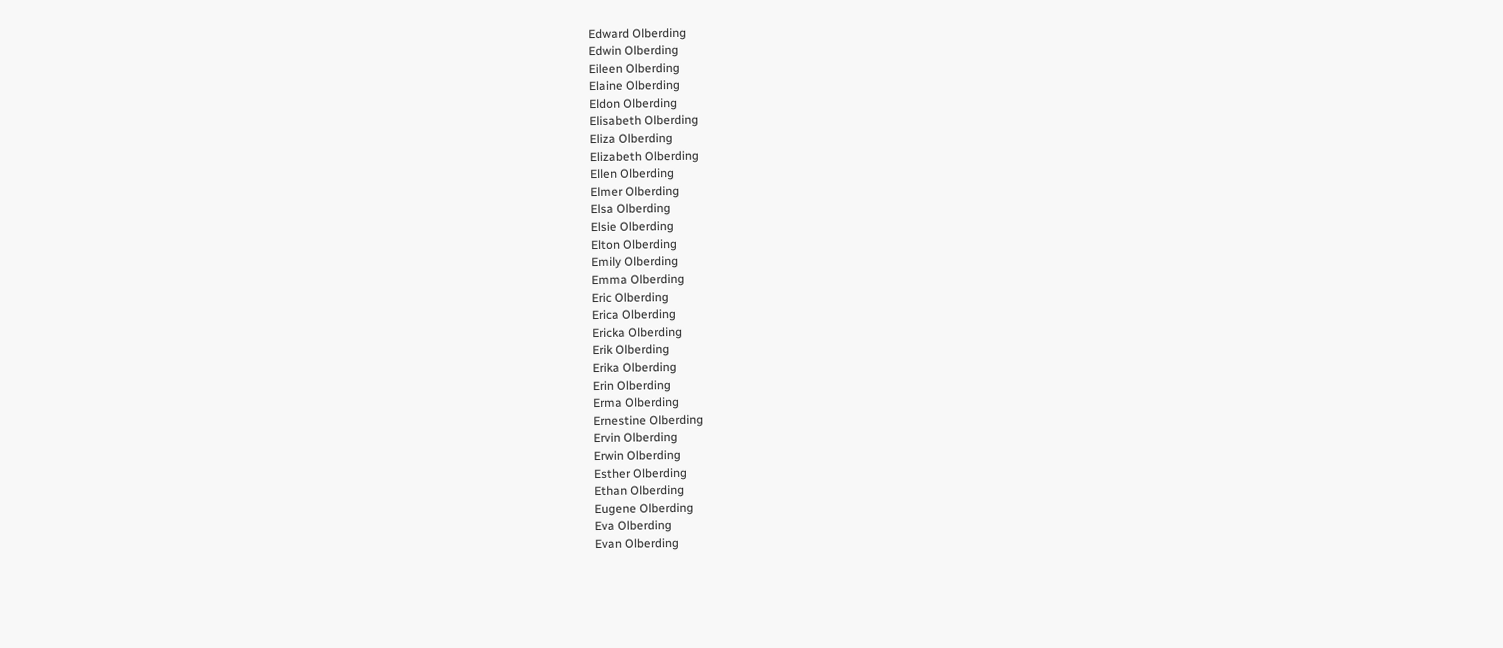Edward Olberding
Edwin Olberding
Eileen Olberding
Elaine Olberding
Eldon Olberding
Elisabeth Olberding
Eliza Olberding
Elizabeth Olberding
Ellen Olberding
Elmer Olberding
Elsa Olberding
Elsie Olberding
Elton Olberding
Emily Olberding
Emma Olberding
Eric Olberding
Erica Olberding
Ericka Olberding
Erik Olberding
Erika Olberding
Erin Olberding
Erma Olberding
Ernestine Olberding
Ervin Olberding
Erwin Olberding
Esther Olberding
Ethan Olberding
Eugene Olberding
Eva Olberding
Evan Olberding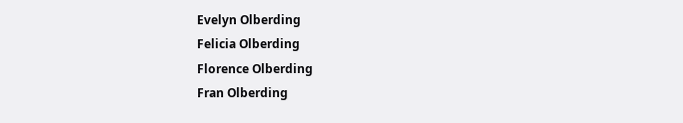Evelyn Olberding
Felicia Olberding
Florence Olberding
Fran Olberding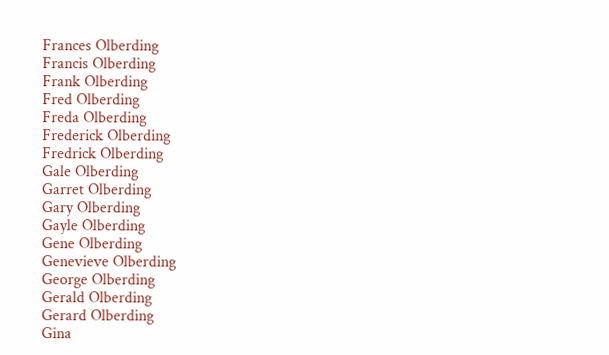Frances Olberding
Francis Olberding
Frank Olberding
Fred Olberding
Freda Olberding
Frederick Olberding
Fredrick Olberding
Gale Olberding
Garret Olberding
Gary Olberding
Gayle Olberding
Gene Olberding
Genevieve Olberding
George Olberding
Gerald Olberding
Gerard Olberding
Gina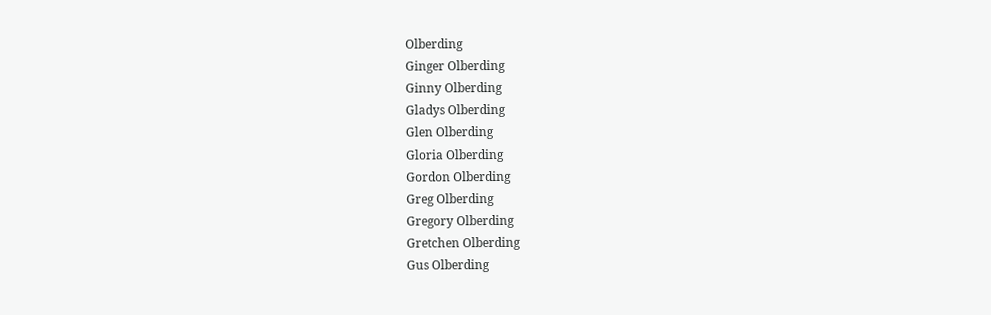Olberding
Ginger Olberding
Ginny Olberding
Gladys Olberding
Glen Olberding
Gloria Olberding
Gordon Olberding
Greg Olberding
Gregory Olberding
Gretchen Olberding
Gus Olberding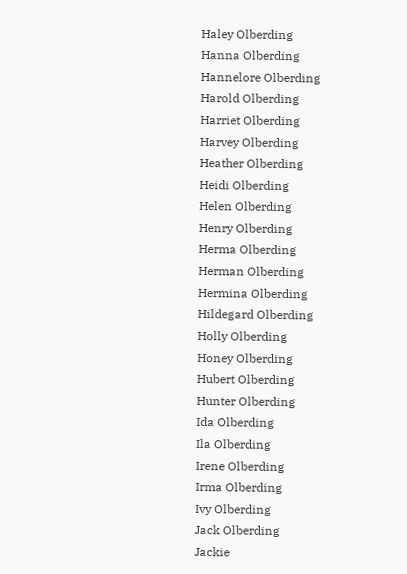Haley Olberding
Hanna Olberding
Hannelore Olberding
Harold Olberding
Harriet Olberding
Harvey Olberding
Heather Olberding
Heidi Olberding
Helen Olberding
Henry Olberding
Herma Olberding
Herman Olberding
Hermina Olberding
Hildegard Olberding
Holly Olberding
Honey Olberding
Hubert Olberding
Hunter Olberding
Ida Olberding
Ila Olberding
Irene Olberding
Irma Olberding
Ivy Olberding
Jack Olberding
Jackie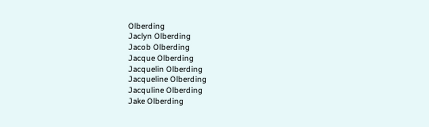Olberding
Jaclyn Olberding
Jacob Olberding
Jacque Olberding
Jacquelin Olberding
Jacqueline Olberding
Jacquline Olberding
Jake Olberding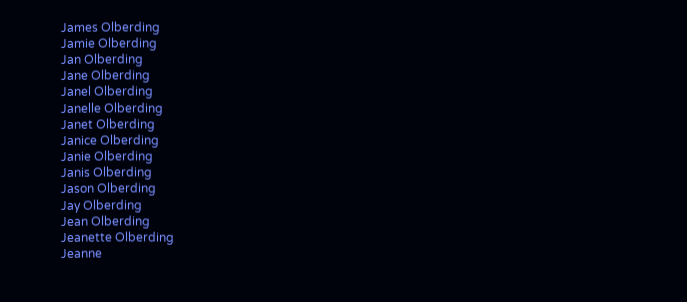James Olberding
Jamie Olberding
Jan Olberding
Jane Olberding
Janel Olberding
Janelle Olberding
Janet Olberding
Janice Olberding
Janie Olberding
Janis Olberding
Jason Olberding
Jay Olberding
Jean Olberding
Jeanette Olberding
Jeanne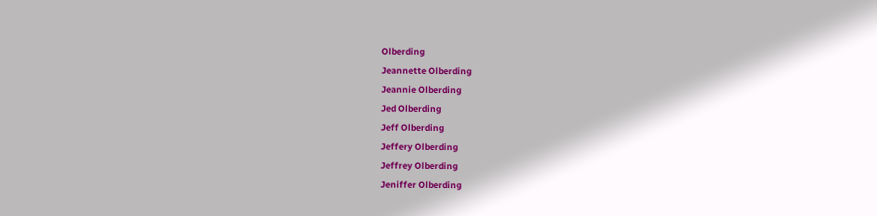Olberding
Jeannette Olberding
Jeannie Olberding
Jed Olberding
Jeff Olberding
Jeffery Olberding
Jeffrey Olberding
Jeniffer Olberding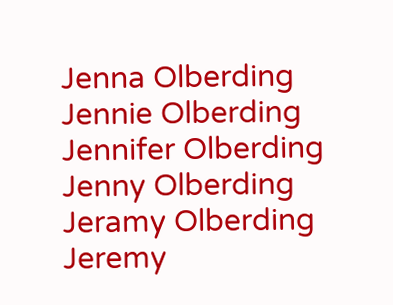Jenna Olberding
Jennie Olberding
Jennifer Olberding
Jenny Olberding
Jeramy Olberding
Jeremy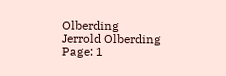Olberding
Jerrold Olberding
Page: 1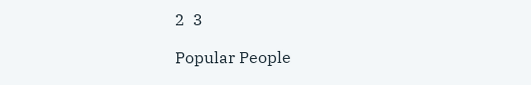2  3

Popular People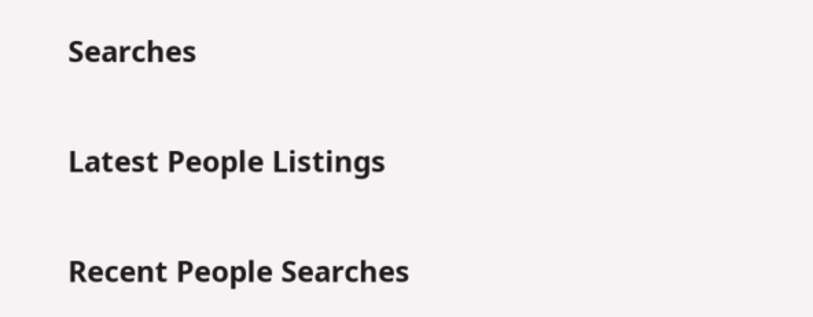Searches

Latest People Listings

Recent People Searches